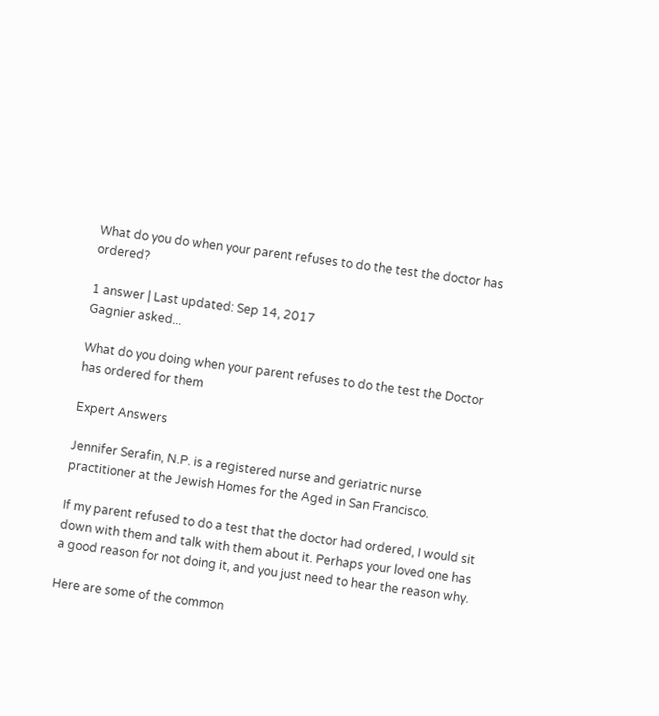What do you do when your parent refuses to do the test the doctor has ordered?

1 answer | Last updated: Sep 14, 2017
Gagnier asked...

What do you doing when your parent refuses to do the test the Doctor has ordered for them

Expert Answers

Jennifer Serafin, N.P. is a registered nurse and geriatric nurse practitioner at the Jewish Homes for the Aged in San Francisco.

If my parent refused to do a test that the doctor had ordered, I would sit down with them and talk with them about it. Perhaps your loved one has a good reason for not doing it, and you just need to hear the reason why.

Here are some of the common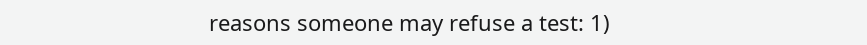reasons someone may refuse a test: 1)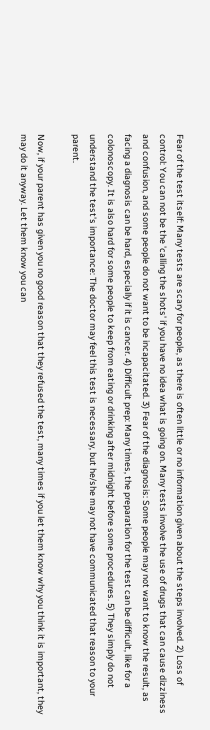Fear of the test itself: Many tests are scary for people, as there is often little or no information given about the steps involved. 2) Loss of control: You can not be the 'calling the shots' if you have no idea what is going on. Many tests involve the use of drugs that can cause dizziness and confusion, and some people do not want to be incapacitated. 3) Fear of the diagnosis: Some people may not want to know the result, as facing a diagnosis can be hard, especially if it is cancer. 4) Difficult prep: Many times, the preparation for the test can be difficult, like for a colonoscopy. It is also hard for some people to keep from eating or drinking after midnight before some procedures. 5) They simply do not understand the test's importance: The doctor may feel this test is necessary, but he/she may not have communicated that reason to your parent.

Now, if your parent has given you no good reason that they refused the test, many times if you let them know why you think it is important, they may do it anyway. Let them know you can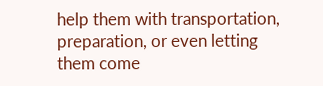help them with transportation, preparation, or even letting them come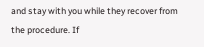and stay with you while they recover from the procedure. If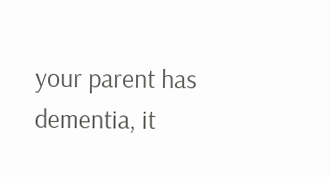your parent has dementia, it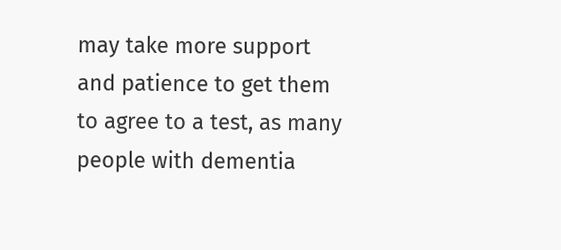may take more support and patience to get them to agree to a test, as many people with dementia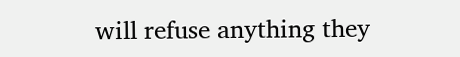will refuse anything they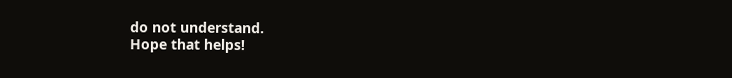do not understand.
Hope that helps!